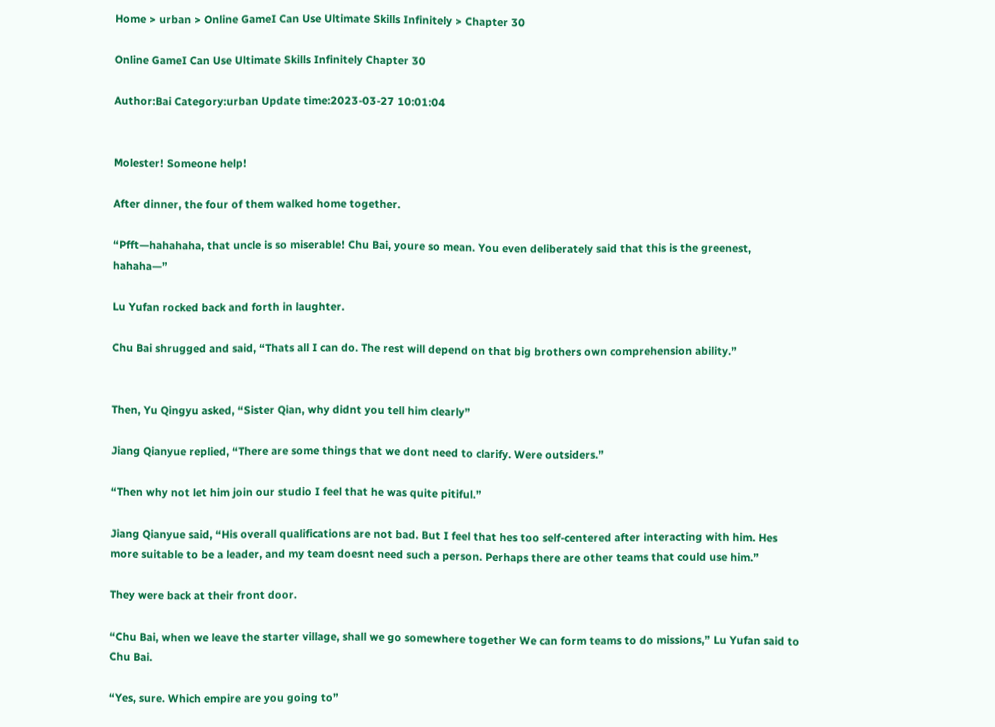Home > urban > Online GameI Can Use Ultimate Skills Infinitely > Chapter 30

Online GameI Can Use Ultimate Skills Infinitely Chapter 30

Author:Bai Category:urban Update time:2023-03-27 10:01:04


Molester! Someone help!

After dinner, the four of them walked home together.

“Pfft—hahahaha, that uncle is so miserable! Chu Bai, youre so mean. You even deliberately said that this is the greenest, hahaha—”

Lu Yufan rocked back and forth in laughter.

Chu Bai shrugged and said, “Thats all I can do. The rest will depend on that big brothers own comprehension ability.”


Then, Yu Qingyu asked, “Sister Qian, why didnt you tell him clearly”

Jiang Qianyue replied, “There are some things that we dont need to clarify. Were outsiders.”

“Then why not let him join our studio I feel that he was quite pitiful.”

Jiang Qianyue said, “His overall qualifications are not bad. But I feel that hes too self-centered after interacting with him. Hes more suitable to be a leader, and my team doesnt need such a person. Perhaps there are other teams that could use him.”

They were back at their front door.

“Chu Bai, when we leave the starter village, shall we go somewhere together We can form teams to do missions,” Lu Yufan said to Chu Bai.

“Yes, sure. Which empire are you going to”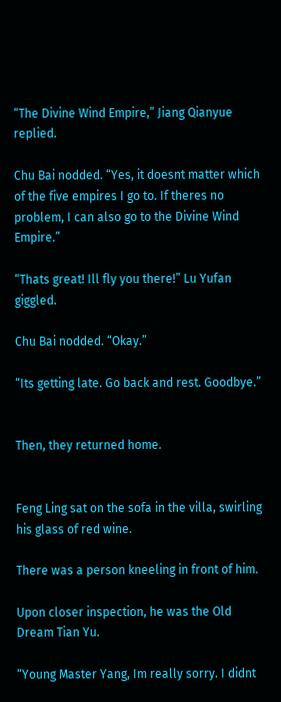“The Divine Wind Empire,” Jiang Qianyue replied.

Chu Bai nodded. “Yes, it doesnt matter which of the five empires I go to. If theres no problem, I can also go to the Divine Wind Empire.”

“Thats great! Ill fly you there!” Lu Yufan giggled.

Chu Bai nodded. “Okay.”

“Its getting late. Go back and rest. Goodbye.”


Then, they returned home.


Feng Ling sat on the sofa in the villa, swirling his glass of red wine.

There was a person kneeling in front of him.

Upon closer inspection, he was the Old Dream Tian Yu.

“Young Master Yang, Im really sorry. I didnt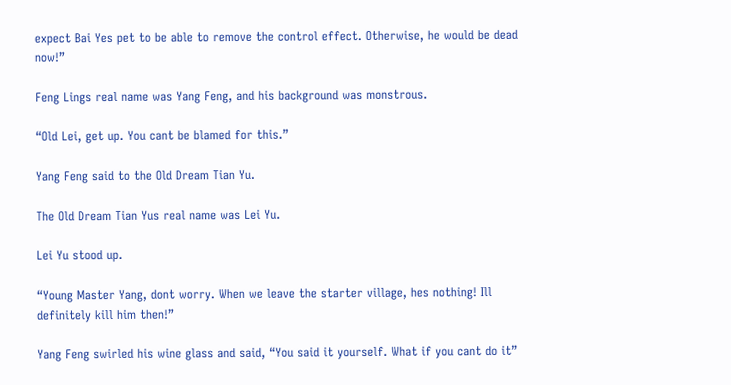expect Bai Yes pet to be able to remove the control effect. Otherwise, he would be dead now!”

Feng Lings real name was Yang Feng, and his background was monstrous.

“Old Lei, get up. You cant be blamed for this.”

Yang Feng said to the Old Dream Tian Yu.

The Old Dream Tian Yus real name was Lei Yu.

Lei Yu stood up.

“Young Master Yang, dont worry. When we leave the starter village, hes nothing! Ill definitely kill him then!”

Yang Feng swirled his wine glass and said, “You said it yourself. What if you cant do it”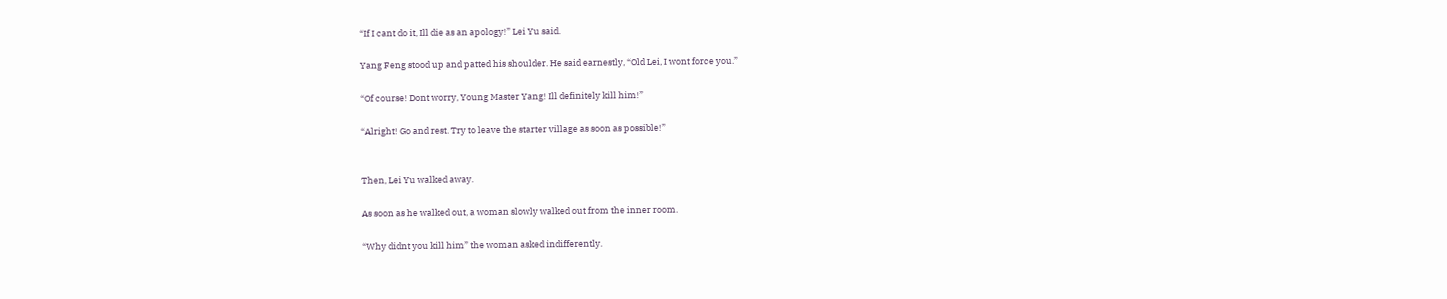“If I cant do it, Ill die as an apology!” Lei Yu said.

Yang Feng stood up and patted his shoulder. He said earnestly, “Old Lei, I wont force you.”

“Of course! Dont worry, Young Master Yang! Ill definitely kill him!”

“Alright! Go and rest. Try to leave the starter village as soon as possible!”


Then, Lei Yu walked away.

As soon as he walked out, a woman slowly walked out from the inner room.

“Why didnt you kill him” the woman asked indifferently.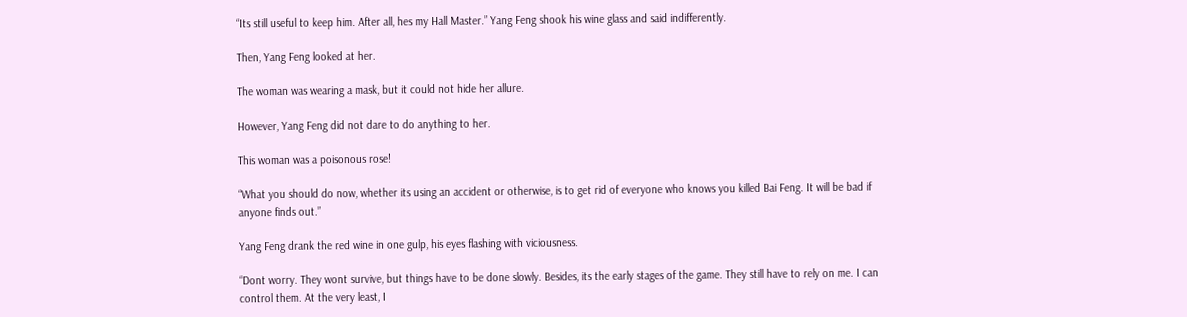“Its still useful to keep him. After all, hes my Hall Master.” Yang Feng shook his wine glass and said indifferently.

Then, Yang Feng looked at her.

The woman was wearing a mask, but it could not hide her allure.

However, Yang Feng did not dare to do anything to her.

This woman was a poisonous rose!

“What you should do now, whether its using an accident or otherwise, is to get rid of everyone who knows you killed Bai Feng. It will be bad if anyone finds out.”

Yang Feng drank the red wine in one gulp, his eyes flashing with viciousness.

“Dont worry. They wont survive, but things have to be done slowly. Besides, its the early stages of the game. They still have to rely on me. I can control them. At the very least, I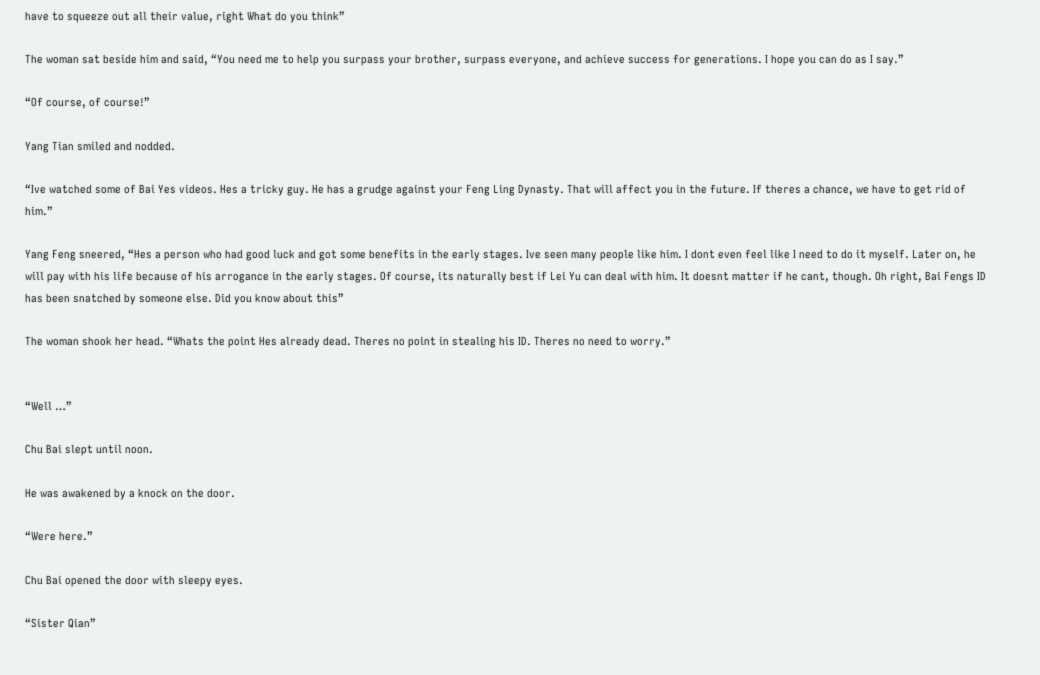have to squeeze out all their value, right What do you think”

The woman sat beside him and said, “You need me to help you surpass your brother, surpass everyone, and achieve success for generations. I hope you can do as I say.”

“Of course, of course!”

Yang Tian smiled and nodded.

“Ive watched some of Bai Yes videos. Hes a tricky guy. He has a grudge against your Feng Ling Dynasty. That will affect you in the future. If theres a chance, we have to get rid of him.”

Yang Feng sneered, “Hes a person who had good luck and got some benefits in the early stages. Ive seen many people like him. I dont even feel like I need to do it myself. Later on, he will pay with his life because of his arrogance in the early stages. Of course, its naturally best if Lei Yu can deal with him. It doesnt matter if he cant, though. Oh right, Bai Fengs ID has been snatched by someone else. Did you know about this”

The woman shook her head. “Whats the point Hes already dead. Theres no point in stealing his ID. Theres no need to worry.”


“Well …”

Chu Bai slept until noon.

He was awakened by a knock on the door.

“Were here.”

Chu Bai opened the door with sleepy eyes.

“Sister Qian”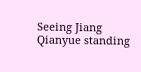Seeing Jiang Qianyue standing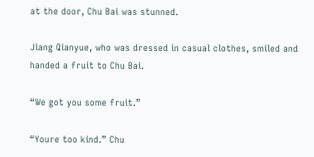at the door, Chu Bai was stunned.

Jiang Qianyue, who was dressed in casual clothes, smiled and handed a fruit to Chu Bai.

“We got you some fruit.”

“Youre too kind.” Chu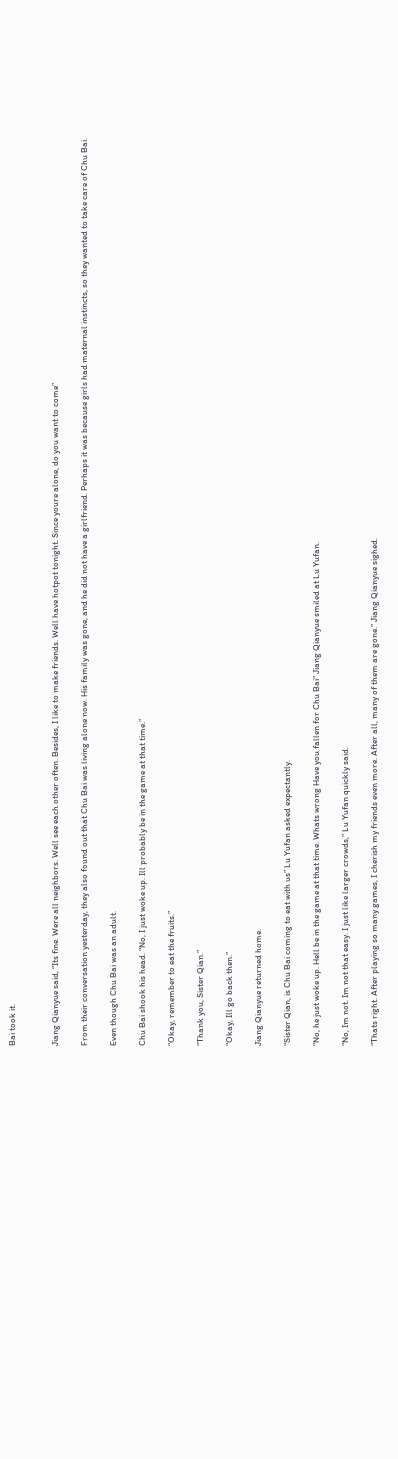Bai took it.


Jiang Qianyue said, “Its fine. Were all neighbors. Well see each other often. Besides, I like to make friends. Well have hotpot tonight. Since youre alone, do you want to come”

From their conversation yesterday, they also found out that Chu Bai was living alone now. His family was gone, and he did not have a girlfriend. Perhaps it was because girls had maternal instincts, so they wanted to take care of Chu Bai.

Even though Chu Bai was an adult.

Chu Bai shook his head. “No, I just woke up. Ill probably be in the game at that time.”

“Okay, remember to eat the fruits.”

“Thank you, Sister Qian.”

“Okay, Ill go back then.”

Jiang Qianyue returned home.

“Sister Qian, is Chu Bai coming to eat with us” Lu Yufan asked expectantly.

“No, he just woke up. Hell be in the game at that time. Whats wrong Have you fallen for Chu Bai” Jiang Qianyue smiled at Lu Yufan.

“No, Im not. Im not that easy. I just like larger crowds,” Lu Yufan quickly said.

“Thats right. After playing so many games, I cherish my friends even more. After all, many of them are gone.” Jiang Qianyue sighed.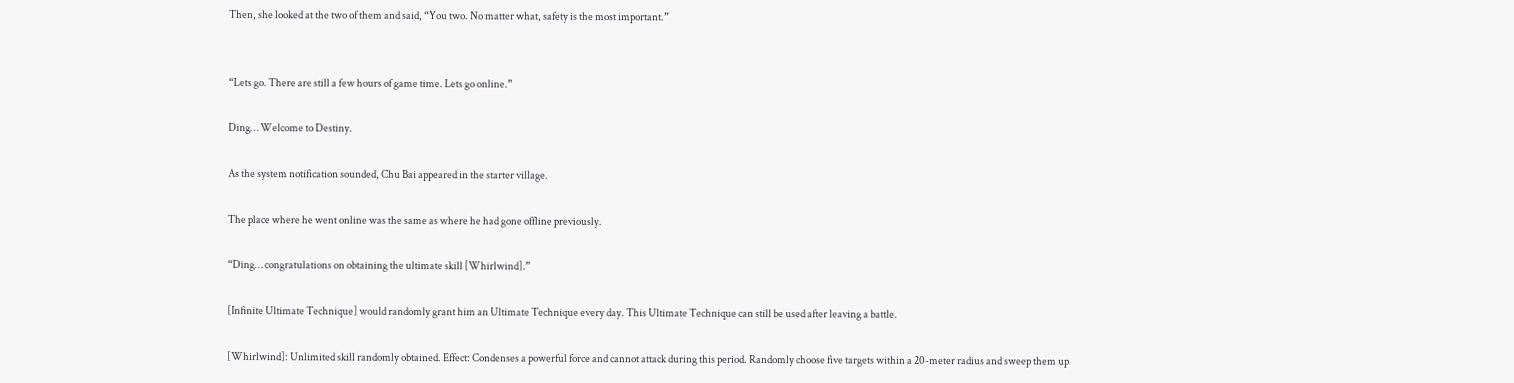Then, she looked at the two of them and said, “You two. No matter what, safety is the most important.”


“Lets go. There are still a few hours of game time. Lets go online.”

Ding… Welcome to Destiny.

As the system notification sounded, Chu Bai appeared in the starter village.

The place where he went online was the same as where he had gone offline previously.

“Ding… congratulations on obtaining the ultimate skill [Whirlwind].”

[Infinite Ultimate Technique] would randomly grant him an Ultimate Technique every day. This Ultimate Technique can still be used after leaving a battle.

[Whirlwind]: Unlimited skill randomly obtained. Effect: Condenses a powerful force and cannot attack during this period. Randomly choose five targets within a 20-meter radius and sweep them up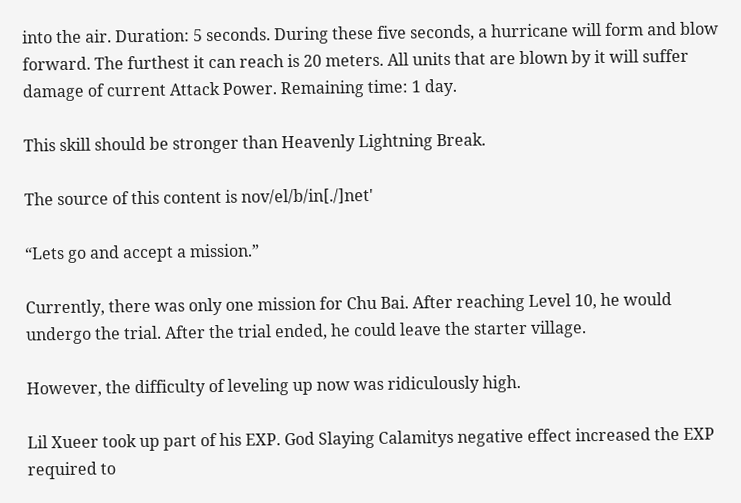into the air. Duration: 5 seconds. During these five seconds, a hurricane will form and blow forward. The furthest it can reach is 20 meters. All units that are blown by it will suffer damage of current Attack Power. Remaining time: 1 day.

This skill should be stronger than Heavenly Lightning Break.

The source of this content is nov/el/b/in[./]net'

“Lets go and accept a mission.”

Currently, there was only one mission for Chu Bai. After reaching Level 10, he would undergo the trial. After the trial ended, he could leave the starter village.

However, the difficulty of leveling up now was ridiculously high.

Lil Xueer took up part of his EXP. God Slaying Calamitys negative effect increased the EXP required to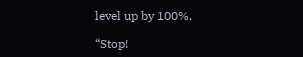level up by 100%.

“Stop!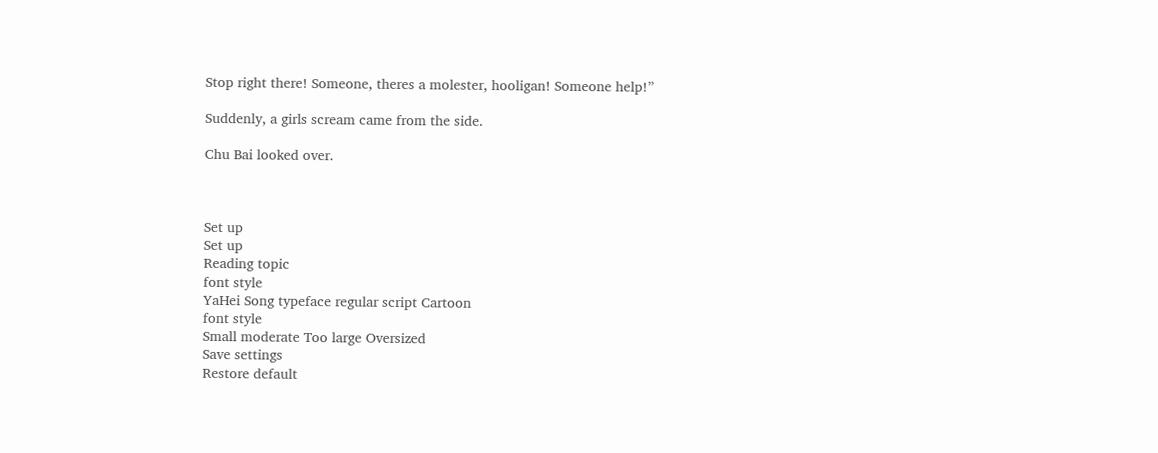Stop right there! Someone, theres a molester, hooligan! Someone help!”

Suddenly, a girls scream came from the side.

Chu Bai looked over.



Set up
Set up
Reading topic
font style
YaHei Song typeface regular script Cartoon
font style
Small moderate Too large Oversized
Save settings
Restore default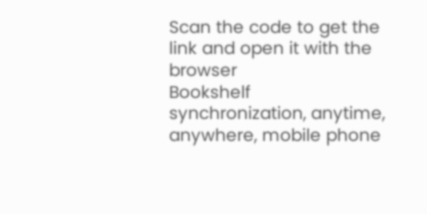Scan the code to get the link and open it with the browser
Bookshelf synchronization, anytime, anywhere, mobile phone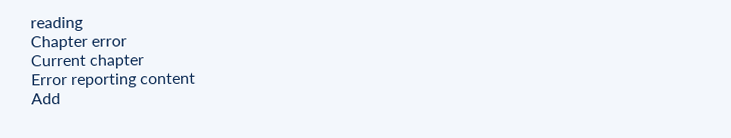reading
Chapter error
Current chapter
Error reporting content
Add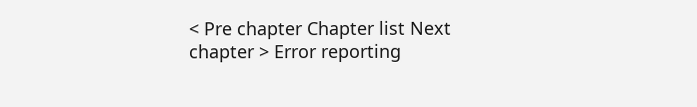< Pre chapter Chapter list Next chapter > Error reporting